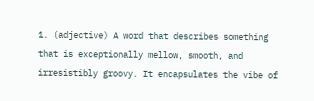1. (adjective) A word that describes something that is exceptionally mellow, smooth, and irresistibly groovy. It encapsulates the vibe of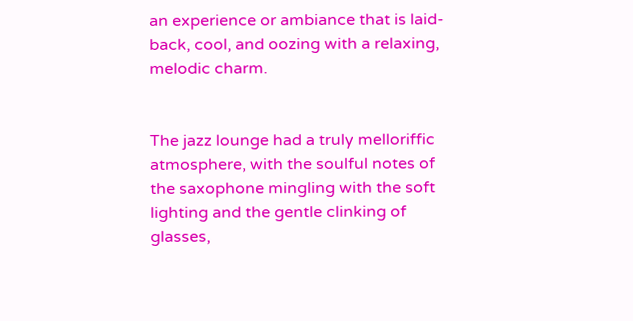an experience or ambiance that is laid-back, cool, and oozing with a relaxing, melodic charm.


The jazz lounge had a truly melloriffic atmosphere, with the soulful notes of the saxophone mingling with the soft lighting and the gentle clinking of glasses,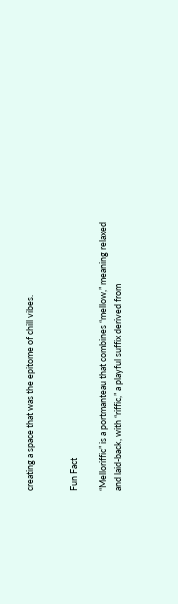creating a space that was the epitome of chill vibes.


Fun Fact

“Melloriffic” is a portmanteau that combines “mellow,” meaning relaxed and laid-back, with “riffic,” a playful suffix derived from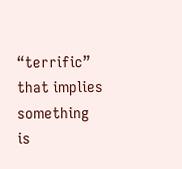“terrific” that implies something is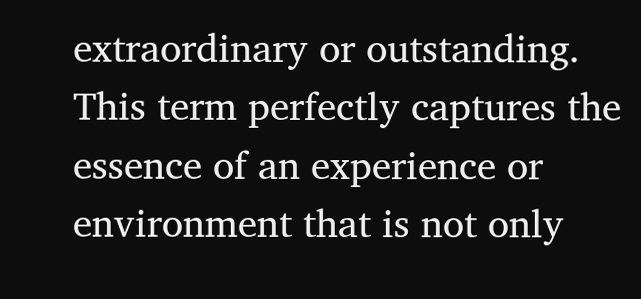extraordinary or outstanding. This term perfectly captures the essence of an experience or environment that is not only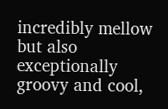incredibly mellow but also exceptionally groovy and cool,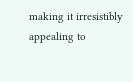making it irresistibly appealing to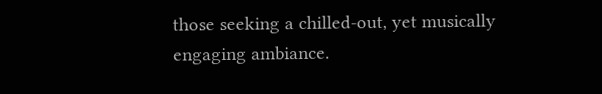those seeking a chilled-out, yet musically engaging ambiance.